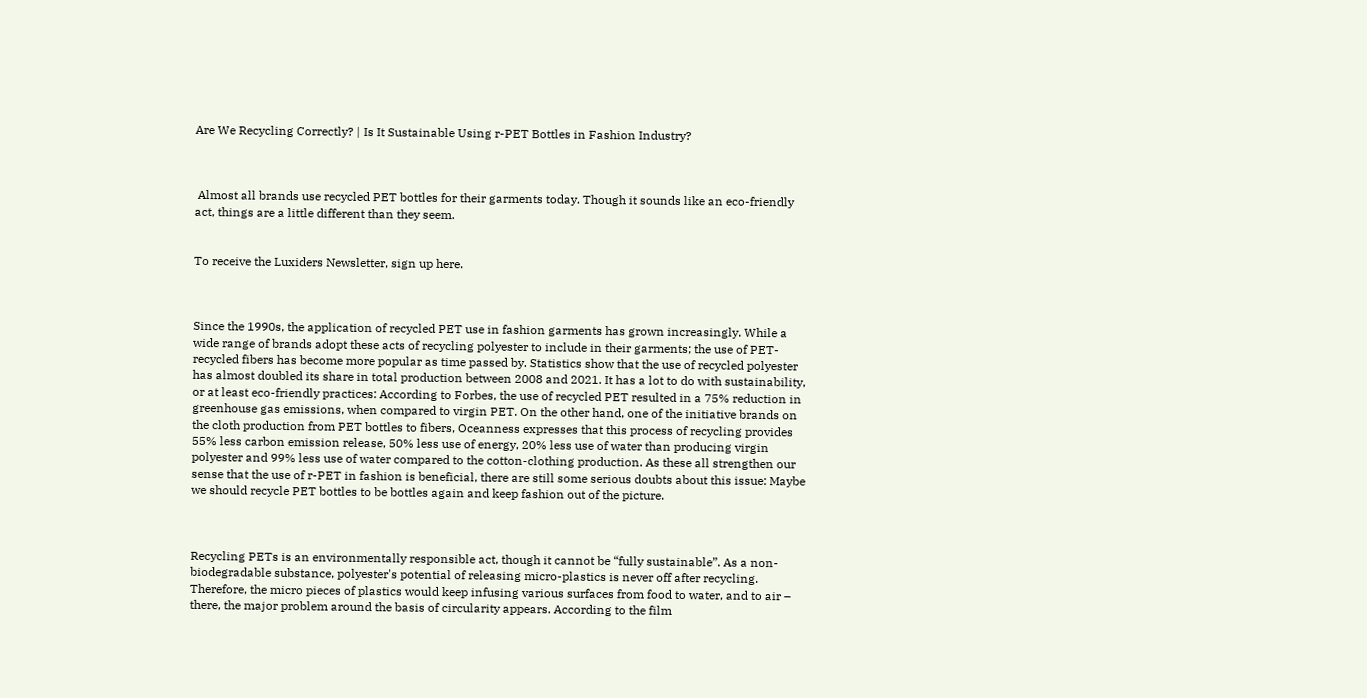Are We Recycling Correctly? | Is It Sustainable Using r-PET Bottles in Fashion Industry?



 Almost all brands use recycled PET bottles for their garments today. Though it sounds like an eco-friendly act, things are a little different than they seem.


To receive the Luxiders Newsletter, sign up here.



Since the 1990s, the application of recycled PET use in fashion garments has grown increasingly. While a wide range of brands adopt these acts of recycling polyester to include in their garments; the use of PET-recycled fibers has become more popular as time passed by. Statistics show that the use of recycled polyester has almost doubled its share in total production between 2008 and 2021. It has a lot to do with sustainability, or at least eco-friendly practices: According to Forbes, the use of recycled PET resulted in a 75% reduction in greenhouse gas emissions, when compared to virgin PET. On the other hand, one of the initiative brands on the cloth production from PET bottles to fibers, Oceanness expresses that this process of recycling provides 55% less carbon emission release, 50% less use of energy, 20% less use of water than producing virgin polyester and 99% less use of water compared to the cotton-clothing production. As these all strengthen our sense that the use of r-PET in fashion is beneficial, there are still some serious doubts about this issue: Maybe we should recycle PET bottles to be bottles again and keep fashion out of the picture.



Recycling PETs is an environmentally responsible act, though it cannot be “fully sustainable”. As a non-biodegradable substance, polyester's potential of releasing micro-plastics is never off after recycling. Therefore, the micro pieces of plastics would keep infusing various surfaces from food to water, and to air – there, the major problem around the basis of circularity appears. According to the film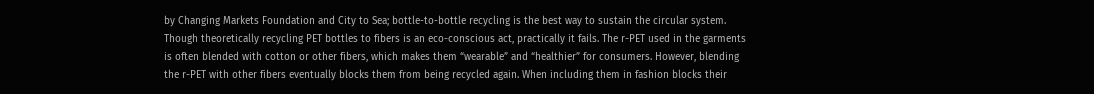by Changing Markets Foundation and City to Sea; bottle-to-bottle recycling is the best way to sustain the circular system. Though theoretically recycling PET bottles to fibers is an eco-conscious act, practically it fails. The r-PET used in the garments is often blended with cotton or other fibers, which makes them “wearable” and “healthier” for consumers. However, blending the r-PET with other fibers eventually blocks them from being recycled again. When including them in fashion blocks their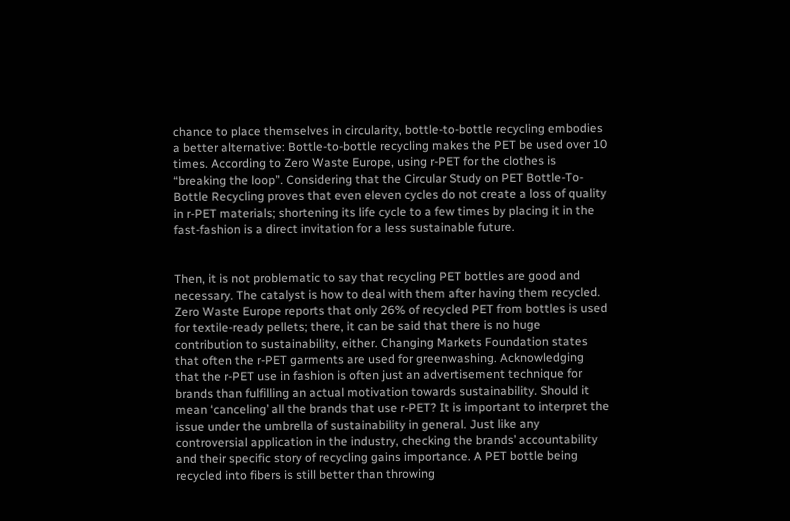chance to place themselves in circularity, bottle-to-bottle recycling embodies a better alternative: Bottle-to-bottle recycling makes the PET be used over 10 times. According to Zero Waste Europe, using r-PET for the clothes is “breaking the loop”. Considering that the Circular Study on PET Bottle-To-Bottle Recycling proves that even eleven cycles do not create a loss of quality in r-PET materials; shortening its life cycle to a few times by placing it in the fast-fashion is a direct invitation for a less sustainable future.


Then, it is not problematic to say that recycling PET bottles are good and necessary. The catalyst is how to deal with them after having them recycled. Zero Waste Europe reports that only 26% of recycled PET from bottles is used for textile-ready pellets; there, it can be said that there is no huge contribution to sustainability, either. Changing Markets Foundation states that often the r-PET garments are used for greenwashing. Acknowledging that the r-PET use in fashion is often just an advertisement technique for brands than fulfilling an actual motivation towards sustainability. Should it mean ‘canceling’ all the brands that use r-PET? It is important to interpret the issue under the umbrella of sustainability in general. Just like any controversial application in the industry, checking the brands’ accountability and their specific story of recycling gains importance. A PET bottle being recycled into fibers is still better than throwing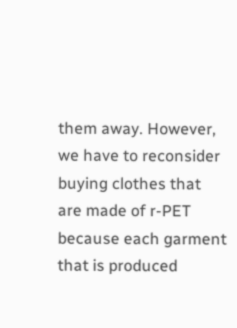them away. However, we have to reconsider buying clothes that are made of r-PET because each garment that is produced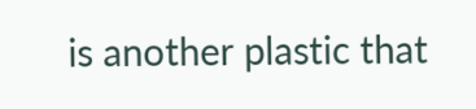is another plastic that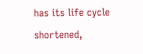has its life cycle shortened,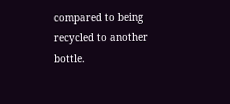compared to being recycled to another bottle.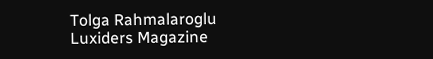Tolga Rahmalaroglu
Luxiders Magazine